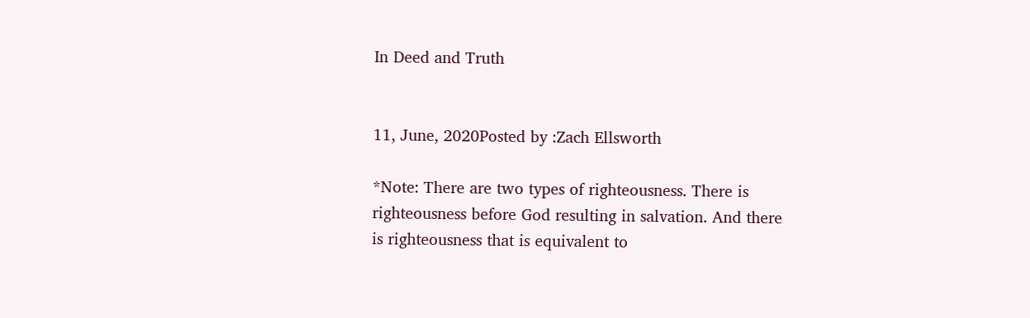In Deed and Truth


11, June, 2020Posted by :Zach Ellsworth

*Note: There are two types of righteousness. There is righteousness before God resulting in salvation. And there is righteousness that is equivalent to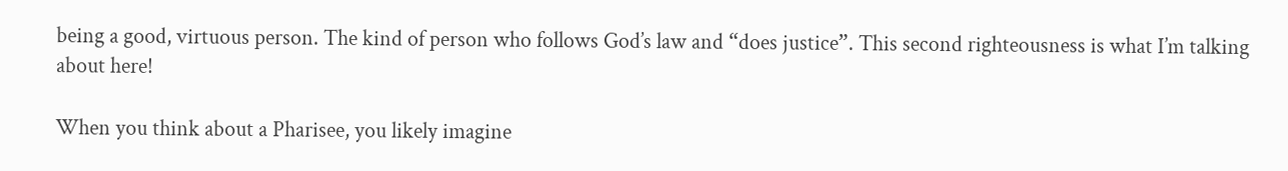being a good, virtuous person. The kind of person who follows God’s law and “does justice”. This second righteousness is what I’m talking about here!

When you think about a Pharisee, you likely imagine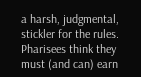a harsh, judgmental, stickler for the rules. Pharisees think they must (and can) earn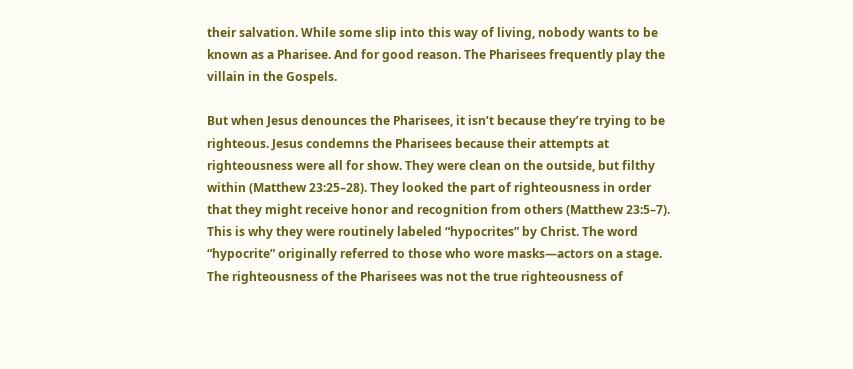their salvation. While some slip into this way of living, nobody wants to be known as a Pharisee. And for good reason. The Pharisees frequently play the villain in the Gospels.

But when Jesus denounces the Pharisees, it isn’t because they’re trying to be righteous. Jesus condemns the Pharisees because their attempts at righteousness were all for show. They were clean on the outside, but filthy within (Matthew 23:25–28). They looked the part of righteousness in order that they might receive honor and recognition from others (Matthew 23:5–7). This is why they were routinely labeled “hypocrites” by Christ. The word “hypocrite” originally referred to those who wore masks—actors on a stage. The righteousness of the Pharisees was not the true righteousness of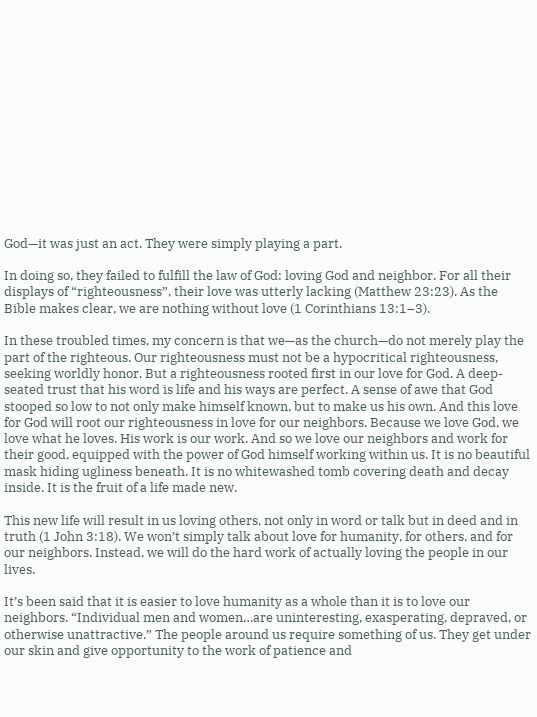God—it was just an act. They were simply playing a part.

In doing so, they failed to fulfill the law of God: loving God and neighbor. For all their displays of “righteousness”, their love was utterly lacking (Matthew 23:23). As the Bible makes clear, we are nothing without love (1 Corinthians 13:1–3).

In these troubled times, my concern is that we—as the church—do not merely play the part of the righteous. Our righteousness must not be a hypocritical righteousness, seeking worldly honor. But a righteousness rooted first in our love for God. A deep-seated trust that his word is life and his ways are perfect. A sense of awe that God stooped so low to not only make himself known, but to make us his own. And this love for God will root our righteousness in love for our neighbors. Because we love God, we love what he loves. His work is our work. And so we love our neighbors and work for their good, equipped with the power of God himself working within us. It is no beautiful mask hiding ugliness beneath. It is no whitewashed tomb covering death and decay inside. It is the fruit of a life made new.

This new life will result in us loving others, not only in word or talk but in deed and in truth (1 John 3:18). We won’t simply talk about love for humanity, for others, and for our neighbors. Instead, we will do the hard work of actually loving the people in our lives.

It’s been said that it is easier to love humanity as a whole than it is to love our neighbors. “Individual men and women…are uninteresting, exasperating, depraved, or otherwise unattractive.” The people around us require something of us. They get under our skin and give opportunity to the work of patience and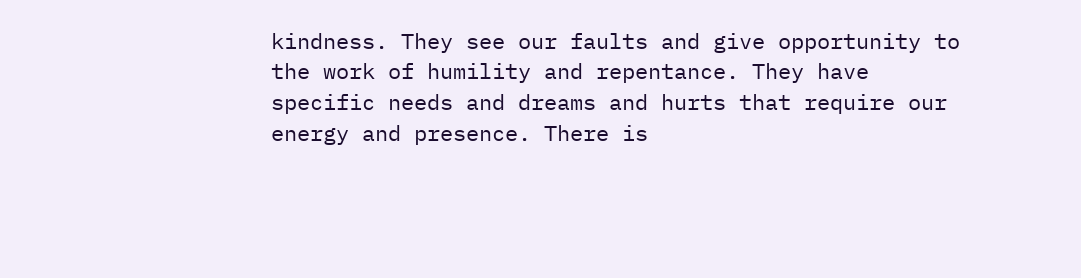kindness. They see our faults and give opportunity to the work of humility and repentance. They have specific needs and dreams and hurts that require our energy and presence. There is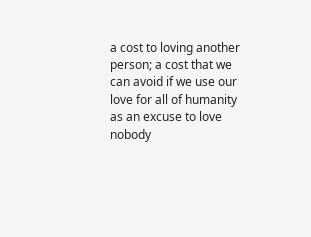a cost to loving another person; a cost that we can avoid if we use our love for all of humanity as an excuse to love nobody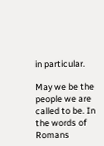in particular.

May we be the people we are called to be. In the words of Romans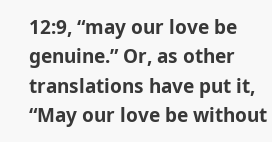12:9, “may our love be genuine.” Or, as other translations have put it, “May our love be without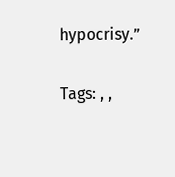hypocrisy.”

Tags: , ,